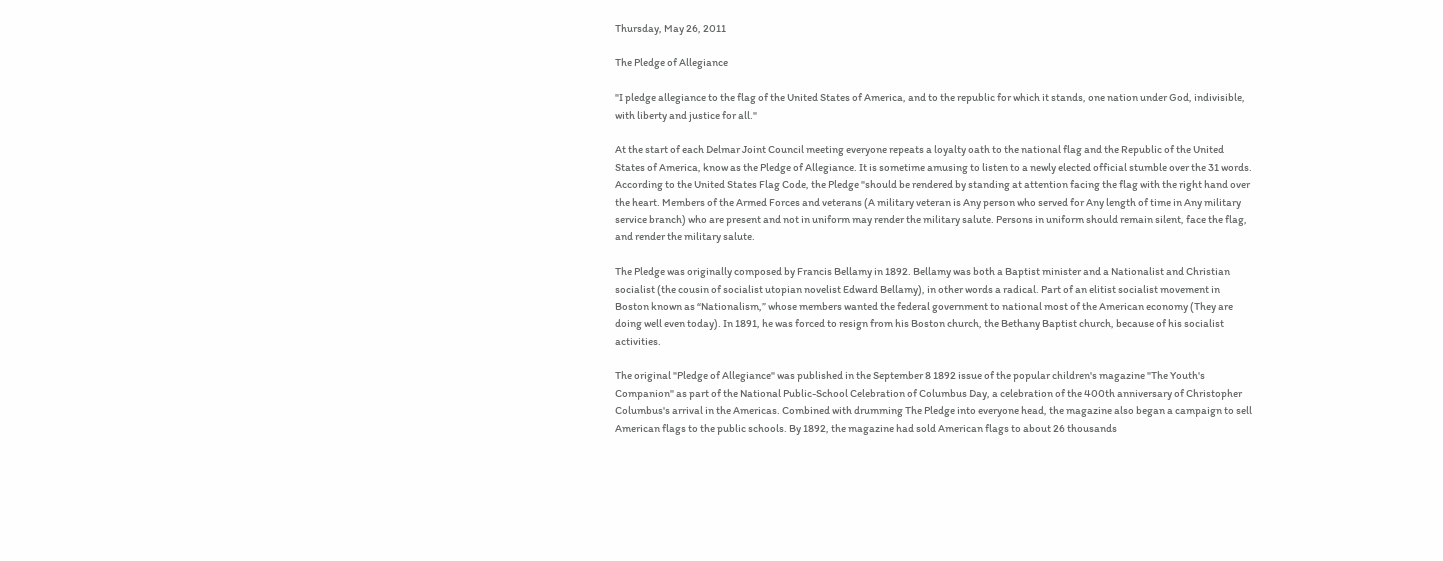Thursday, May 26, 2011

The Pledge of Allegiance

"I pledge allegiance to the flag of the United States of America, and to the republic for which it stands, one nation under God, indivisible, with liberty and justice for all."

At the start of each Delmar Joint Council meeting everyone repeats a loyalty oath to the national flag and the Republic of the United States of America, know as the Pledge of Allegiance. It is sometime amusing to listen to a newly elected official stumble over the 31 words. According to the United States Flag Code, the Pledge "should be rendered by standing at attention facing the flag with the right hand over the heart. Members of the Armed Forces and veterans (A military veteran is Any person who served for Any length of time in Any military service branch) who are present and not in uniform may render the military salute. Persons in uniform should remain silent, face the flag, and render the military salute.

The Pledge was originally composed by Francis Bellamy in 1892. Bellamy was both a Baptist minister and a Nationalist and Christian socialist (the cousin of socialist utopian novelist Edward Bellamy), in other words a radical. Part of an elitist socialist movement in Boston known as “Nationalism,” whose members wanted the federal government to national most of the American economy (They are doing well even today). In 1891, he was forced to resign from his Boston church, the Bethany Baptist church, because of his socialist activities.

The original "Pledge of Allegiance" was published in the September 8 1892 issue of the popular children's magazine "The Youth's Companion" as part of the National Public-School Celebration of Columbus Day, a celebration of the 400th anniversary of Christopher Columbus's arrival in the Americas. Combined with drumming The Pledge into everyone head, the magazine also began a campaign to sell American flags to the public schools. By 1892, the magazine had sold American flags to about 26 thousands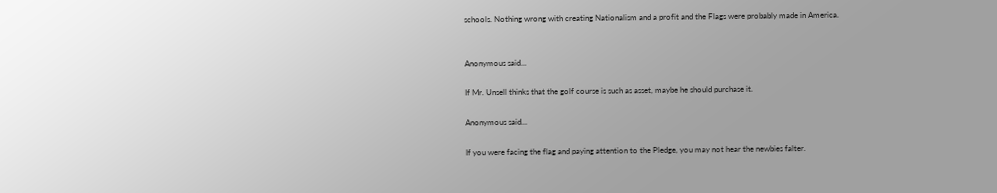schools. Nothing wrong with creating Nationalism and a profit and the Flags were probably made in America.


Anonymous said...

If Mr. Unsell thinks that the golf course is such as asset, maybe he should purchase it.

Anonymous said...

If you were facing the flag and paying attention to the Pledge, you may not hear the newbies falter.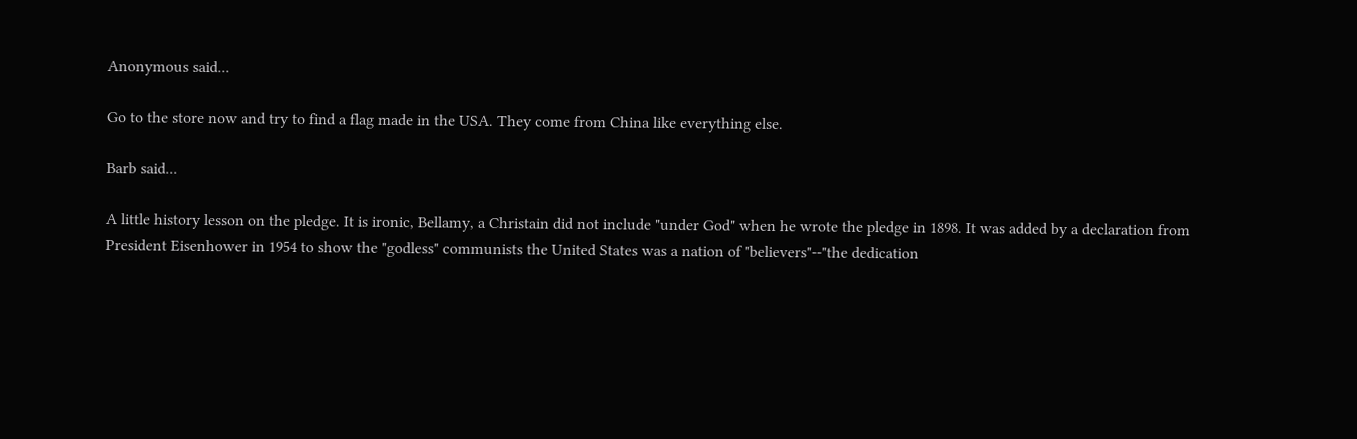Anonymous said...

Go to the store now and try to find a flag made in the USA. They come from China like everything else.

Barb said...

A little history lesson on the pledge. It is ironic, Bellamy, a Christain did not include "under God" when he wrote the pledge in 1898. It was added by a declaration from President Eisenhower in 1954 to show the "godless" communists the United States was a nation of "believers"--"the dedication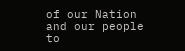of our Nation and our people to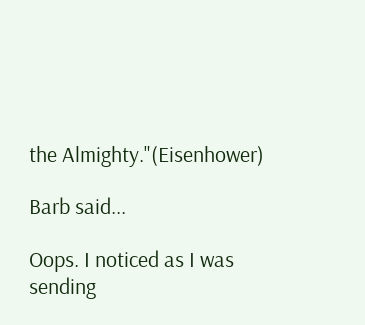the Almighty."(Eisenhower)

Barb said...

Oops. I noticed as I was sending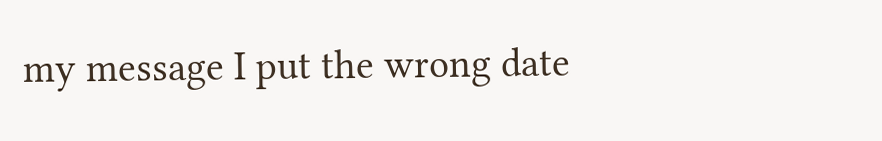my message I put the wrong date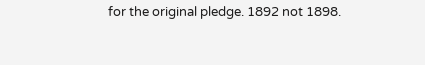for the original pledge. 1892 not 1898.